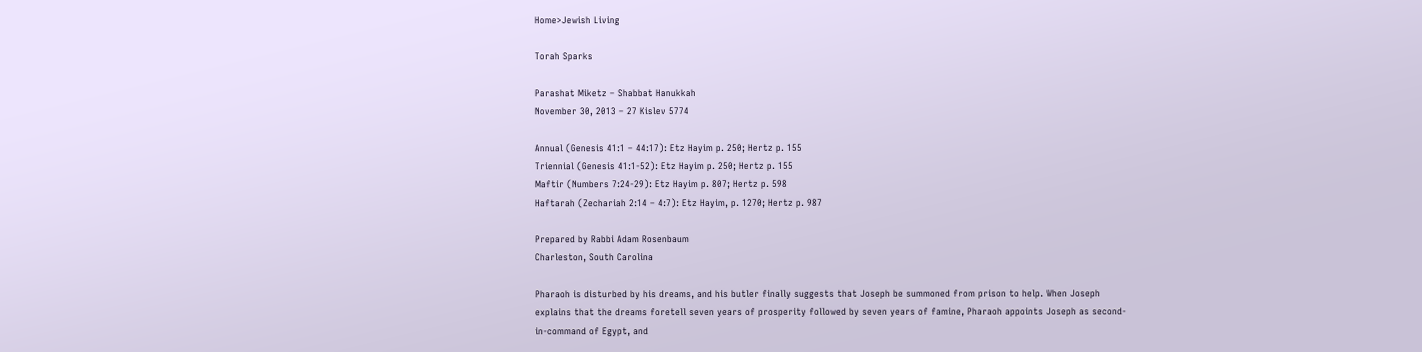Home>Jewish Living

Torah Sparks

Parashat Miketz – Shabbat Hanukkah
November 30, 2013 – 27 Kislev 5774

Annual (Genesis 41:1 – 44:17): Etz Hayim p. 250; Hertz p. 155
Triennial (Genesis 41:1-52): Etz Hayim p. 250; Hertz p. 155
Maftir (Numbers 7:24-29): Etz Hayim p. 807; Hertz p. 598
Haftarah (Zechariah 2:14 – 4:7): Etz Hayim, p. 1270; Hertz p. 987

Prepared by Rabbi Adam Rosenbaum
Charleston, South Carolina

Pharaoh is disturbed by his dreams, and his butler finally suggests that Joseph be summoned from prison to help. When Joseph explains that the dreams foretell seven years of prosperity followed by seven years of famine, Pharaoh appoints Joseph as second-in-command of Egypt, and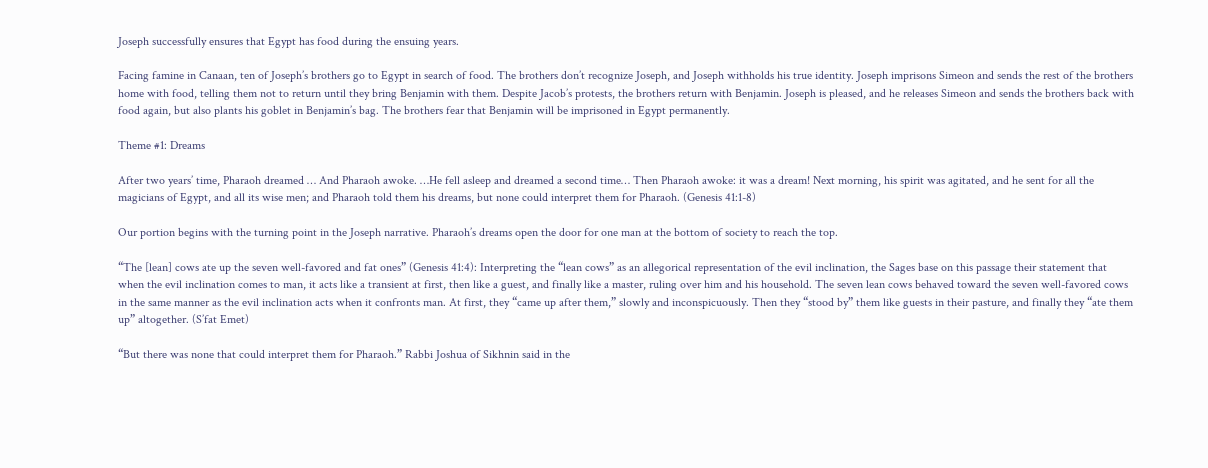Joseph successfully ensures that Egypt has food during the ensuing years.

Facing famine in Canaan, ten of Joseph’s brothers go to Egypt in search of food. The brothers don’t recognize Joseph, and Joseph withholds his true identity. Joseph imprisons Simeon and sends the rest of the brothers home with food, telling them not to return until they bring Benjamin with them. Despite Jacob’s protests, the brothers return with Benjamin. Joseph is pleased, and he releases Simeon and sends the brothers back with food again, but also plants his goblet in Benjamin’s bag. The brothers fear that Benjamin will be imprisoned in Egypt permanently.

Theme #1: Dreams

After two years’ time, Pharaoh dreamed … And Pharaoh awoke. …He fell asleep and dreamed a second time… Then Pharaoh awoke: it was a dream! Next morning, his spirit was agitated, and he sent for all the magicians of Egypt, and all its wise men; and Pharaoh told them his dreams, but none could interpret them for Pharaoh. (Genesis 41:1-8)

Our portion begins with the turning point in the Joseph narrative. Pharaoh’s dreams open the door for one man at the bottom of society to reach the top.

“The [lean] cows ate up the seven well-favored and fat ones” (Genesis 41:4): Interpreting the “lean cows” as an allegorical representation of the evil inclination, the Sages base on this passage their statement that when the evil inclination comes to man, it acts like a transient at first, then like a guest, and finally like a master, ruling over him and his household. The seven lean cows behaved toward the seven well-favored cows in the same manner as the evil inclination acts when it confronts man. At first, they “came up after them,” slowly and inconspicuously. Then they “stood by” them like guests in their pasture, and finally they “ate them up” altogether. (S’fat Emet)

“But there was none that could interpret them for Pharaoh.” Rabbi Joshua of Sikhnin said in the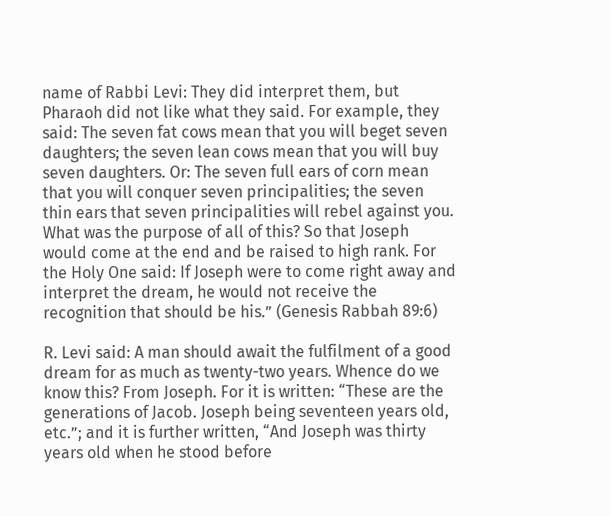name of Rabbi Levi: They did interpret them, but Pharaoh did not like what they said. For example, they said: The seven fat cows mean that you will beget seven daughters; the seven lean cows mean that you will buy seven daughters. Or: The seven full ears of corn mean that you will conquer seven principalities; the seven thin ears that seven principalities will rebel against you. What was the purpose of all of this? So that Joseph would come at the end and be raised to high rank. For the Holy One said: If Joseph were to come right away and interpret the dream, he would not receive the recognition that should be his.” (Genesis Rabbah 89:6)

R. Levi said: A man should await the fulfilment of a good dream for as much as twenty-two years. Whence do we know this? From Joseph. For it is written: “These are the generations of Jacob. Joseph being seventeen years old, etc.”; and it is further written, “And Joseph was thirty years old when he stood before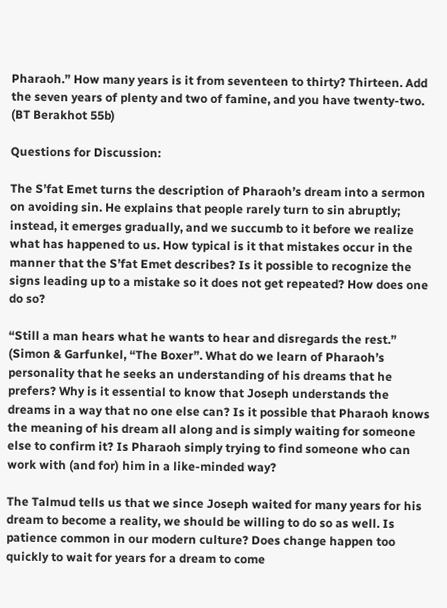Pharaoh.” How many years is it from seventeen to thirty? Thirteen. Add the seven years of plenty and two of famine, and you have twenty-two. (BT Berakhot 55b)

Questions for Discussion:

The S’fat Emet turns the description of Pharaoh’s dream into a sermon on avoiding sin. He explains that people rarely turn to sin abruptly; instead, it emerges gradually, and we succumb to it before we realize what has happened to us. How typical is it that mistakes occur in the manner that the S’fat Emet describes? Is it possible to recognize the signs leading up to a mistake so it does not get repeated? How does one do so?

“Still a man hears what he wants to hear and disregards the rest.” (Simon & Garfunkel, “The Boxer”. What do we learn of Pharaoh’s personality that he seeks an understanding of his dreams that he prefers? Why is it essential to know that Joseph understands the dreams in a way that no one else can? Is it possible that Pharaoh knows the meaning of his dream all along and is simply waiting for someone else to confirm it? Is Pharaoh simply trying to find someone who can work with (and for) him in a like-minded way?

The Talmud tells us that we since Joseph waited for many years for his dream to become a reality, we should be willing to do so as well. Is patience common in our modern culture? Does change happen too quickly to wait for years for a dream to come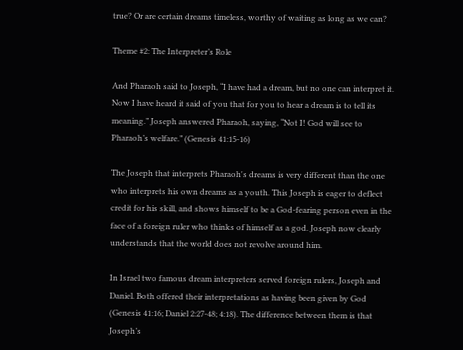true? Or are certain dreams timeless, worthy of waiting as long as we can?

Theme #2: The Interpreter’s Role

And Pharaoh said to Joseph, “I have had a dream, but no one can interpret it. Now I have heard it said of you that for you to hear a dream is to tell its meaning.” Joseph answered Pharaoh, saying, “Not I! God will see to Pharaoh’s welfare.” (Genesis 41:15-16)

The Joseph that interprets Pharaoh's dreams is very different than the one who interprets his own dreams as a youth. This Joseph is eager to deflect credit for his skill, and shows himself to be a God-fearing person even in the face of a foreign ruler who thinks of himself as a god. Joseph now clearly understands that the world does not revolve around him.

In Israel two famous dream interpreters served foreign rulers, Joseph and Daniel. Both offered their interpretations as having been given by God (Genesis 41:16; Daniel 2:27-48; 4:18). The difference between them is that Joseph’s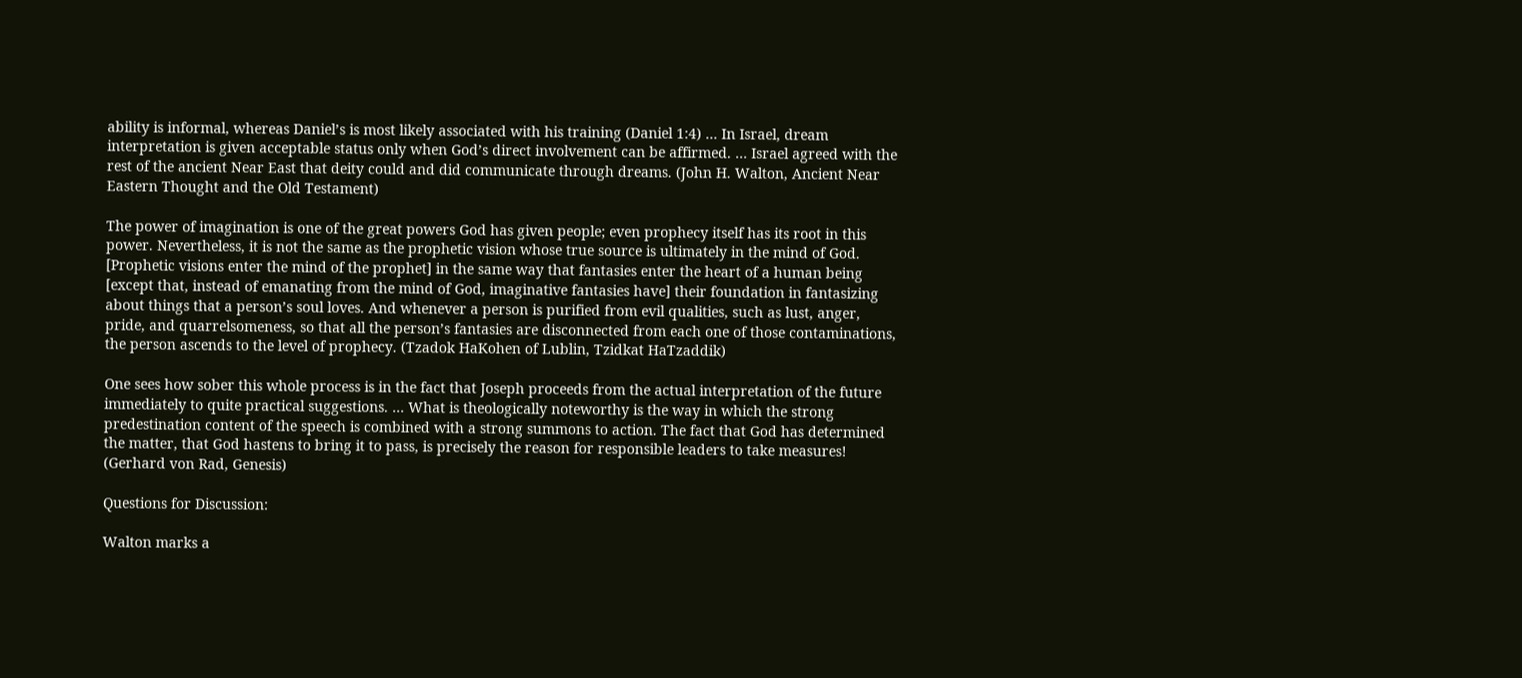ability is informal, whereas Daniel’s is most likely associated with his training (Daniel 1:4) … In Israel, dream interpretation is given acceptable status only when God’s direct involvement can be affirmed. … Israel agreed with the rest of the ancient Near East that deity could and did communicate through dreams. (John H. Walton, Ancient Near Eastern Thought and the Old Testament)

The power of imagination is one of the great powers God has given people; even prophecy itself has its root in this power. Nevertheless, it is not the same as the prophetic vision whose true source is ultimately in the mind of God. [Prophetic visions enter the mind of the prophet] in the same way that fantasies enter the heart of a human being [except that, instead of emanating from the mind of God, imaginative fantasies have] their foundation in fantasizing about things that a person’s soul loves. And whenever a person is purified from evil qualities, such as lust, anger, pride, and quarrelsomeness, so that all the person’s fantasies are disconnected from each one of those contaminations, the person ascends to the level of prophecy. (Tzadok HaKohen of Lublin, Tzidkat HaTzaddik)

One sees how sober this whole process is in the fact that Joseph proceeds from the actual interpretation of the future immediately to quite practical suggestions. … What is theologically noteworthy is the way in which the strong predestination content of the speech is combined with a strong summons to action. The fact that God has determined the matter, that God hastens to bring it to pass, is precisely the reason for responsible leaders to take measures! (Gerhard von Rad, Genesis)

Questions for Discussion:

Walton marks a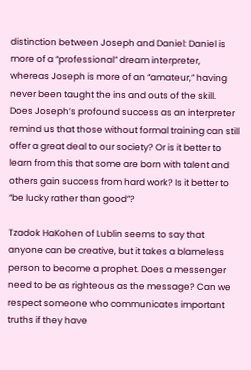distinction between Joseph and Daniel: Daniel is more of a “professional” dream interpreter, whereas Joseph is more of an “amateur,” having never been taught the ins and outs of the skill. Does Joseph’s profound success as an interpreter remind us that those without formal training can still offer a great deal to our society? Or is it better to learn from this that some are born with talent and others gain success from hard work? Is it better to “be lucky rather than good”?

Tzadok HaKohen of Lublin seems to say that anyone can be creative, but it takes a blameless person to become a prophet. Does a messenger need to be as righteous as the message? Can we respect someone who communicates important truths if they have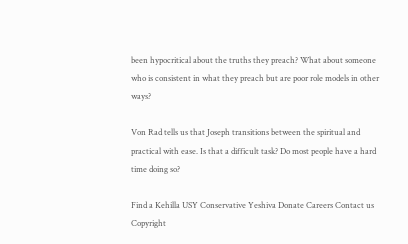been hypocritical about the truths they preach? What about someone who is consistent in what they preach but are poor role models in other ways?

Von Rad tells us that Joseph transitions between the spiritual and practical with ease. Is that a difficult task? Do most people have a hard time doing so?

Find a Kehilla USY Conservative Yeshiva Donate Careers Contact us
Copyright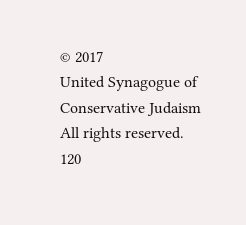© 2017
United Synagogue of Conservative Judaism
All rights reserved.
120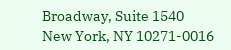Broadway, Suite 1540
New York, NY 10271-0016